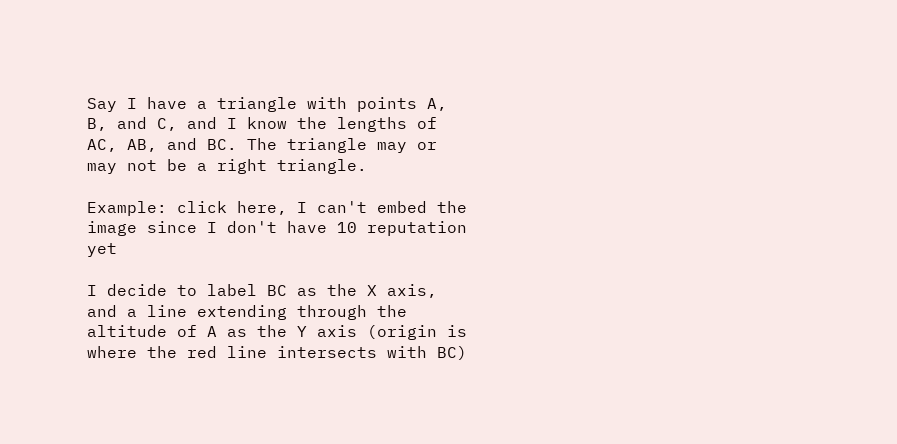Say I have a triangle with points A, B, and C, and I know the lengths of AC, AB, and BC. The triangle may or may not be a right triangle.

Example: click here, I can't embed the image since I don't have 10 reputation yet

I decide to label BC as the X axis, and a line extending through the altitude of A as the Y axis (origin is where the red line intersects with BC)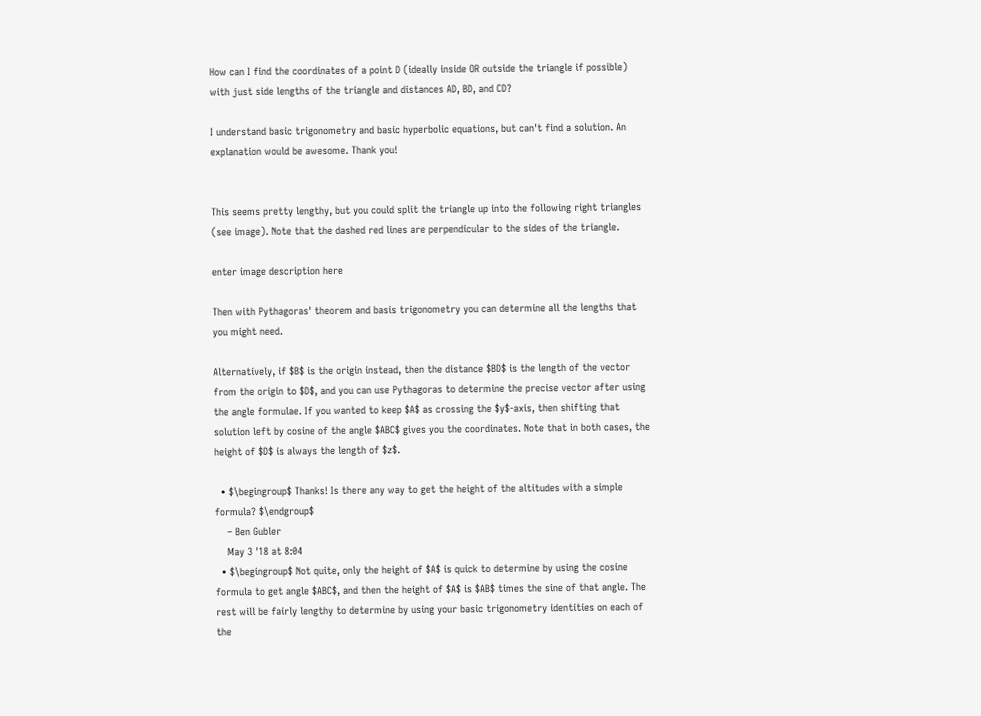How can I find the coordinates of a point D (ideally inside OR outside the triangle if possible) with just side lengths of the triangle and distances AD, BD, and CD?

I understand basic trigonometry and basic hyperbolic equations, but can't find a solution. An explanation would be awesome. Thank you!


This seems pretty lengthy, but you could split the triangle up into the following right triangles (see image). Note that the dashed red lines are perpendicular to the sides of the triangle.

enter image description here

Then with Pythagoras' theorem and basis trigonometry you can determine all the lengths that you might need.

Alternatively, if $B$ is the origin instead, then the distance $BD$ is the length of the vector from the origin to $D$, and you can use Pythagoras to determine the precise vector after using the angle formulae. If you wanted to keep $A$ as crossing the $y$-axis, then shifting that solution left by cosine of the angle $ABC$ gives you the coordinates. Note that in both cases, the height of $D$ is always the length of $z$.

  • $\begingroup$ Thanks! Is there any way to get the height of the altitudes with a simple formula? $\endgroup$
    – Ben Gubler
    May 3 '18 at 8:04
  • $\begingroup$ Not quite, only the height of $A$ is quick to determine by using the cosine formula to get angle $ABC$, and then the height of $A$ is $AB$ times the sine of that angle. The rest will be fairly lengthy to determine by using your basic trigonometry identities on each of the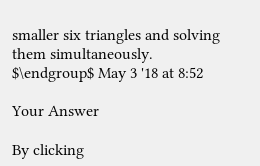smaller six triangles and solving them simultaneously. $\endgroup$ May 3 '18 at 8:52

Your Answer

By clicking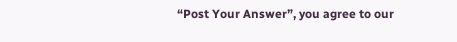“Post Your Answer”, you agree to our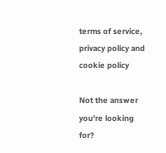terms of service, privacy policy and cookie policy

Not the answer you're looking for?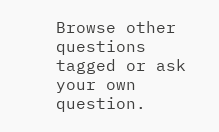Browse other questions tagged or ask your own question.